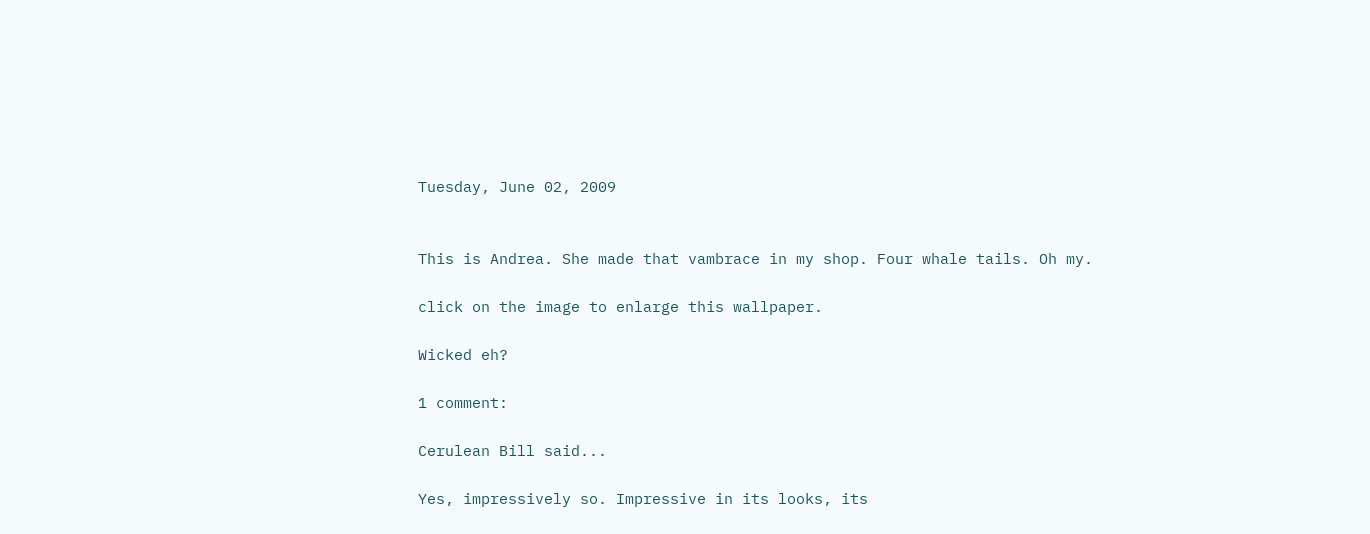Tuesday, June 02, 2009


This is Andrea. She made that vambrace in my shop. Four whale tails. Oh my.

click on the image to enlarge this wallpaper.

Wicked eh?

1 comment:

Cerulean Bill said...

Yes, impressively so. Impressive in its looks, its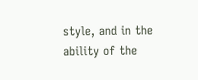style, and in the ability of the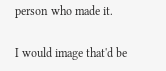person who made it.

I would image that'd be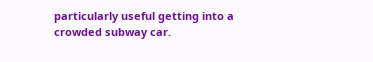particularly useful getting into a crowded subway car.